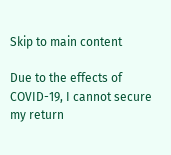Skip to main content

Due to the effects of COVID-19, I cannot secure my return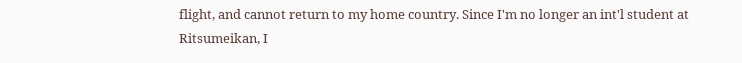flight, and cannot return to my home country. Since I'm no longer an int'l student at Ritsumeikan, I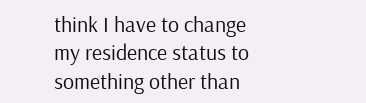think I have to change my residence status to something other than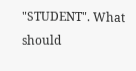"STUDENT". What should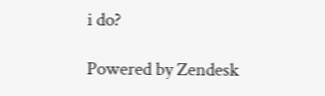i do?

Powered by Zendesk